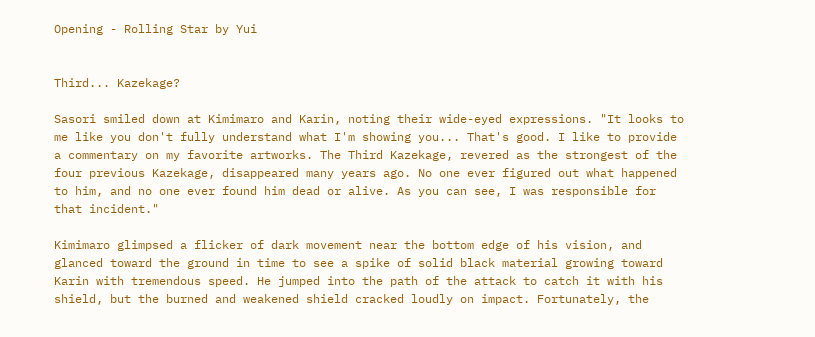Opening - Rolling Star by Yui


Third... Kazekage?

Sasori smiled down at Kimimaro and Karin, noting their wide-eyed expressions. "It looks to me like you don't fully understand what I'm showing you... That's good. I like to provide a commentary on my favorite artworks. The Third Kazekage, revered as the strongest of the four previous Kazekage, disappeared many years ago. No one ever figured out what happened to him, and no one ever found him dead or alive. As you can see, I was responsible for that incident."

Kimimaro glimpsed a flicker of dark movement near the bottom edge of his vision, and glanced toward the ground in time to see a spike of solid black material growing toward Karin with tremendous speed. He jumped into the path of the attack to catch it with his shield, but the burned and weakened shield cracked loudly on impact. Fortunately, the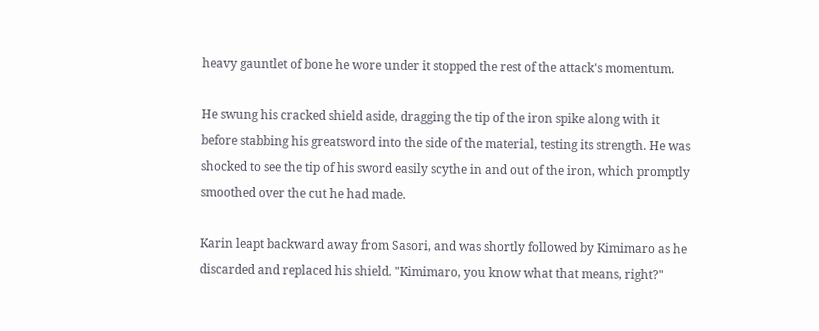heavy gauntlet of bone he wore under it stopped the rest of the attack's momentum.

He swung his cracked shield aside, dragging the tip of the iron spike along with it before stabbing his greatsword into the side of the material, testing its strength. He was shocked to see the tip of his sword easily scythe in and out of the iron, which promptly smoothed over the cut he had made.

Karin leapt backward away from Sasori, and was shortly followed by Kimimaro as he discarded and replaced his shield. "Kimimaro, you know what that means, right?"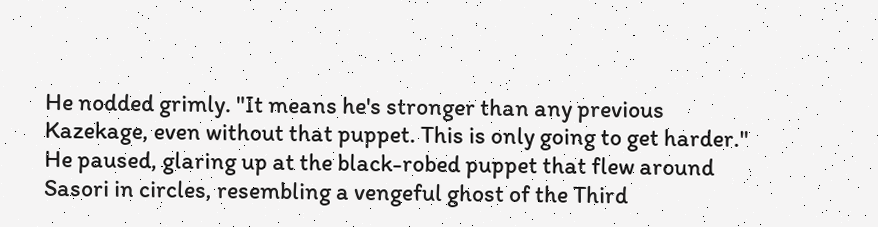He nodded grimly. "It means he's stronger than any previous Kazekage, even without that puppet. This is only going to get harder." He paused, glaring up at the black-robed puppet that flew around Sasori in circles, resembling a vengeful ghost of the Third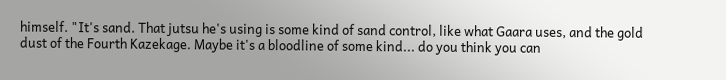himself. "It's sand. That jutsu he's using is some kind of sand control, like what Gaara uses, and the gold dust of the Fourth Kazekage. Maybe it's a bloodline of some kind... do you think you can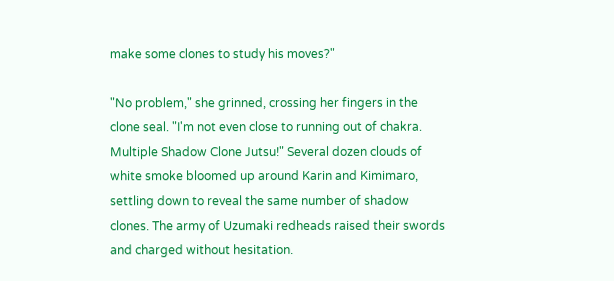make some clones to study his moves?"

"No problem," she grinned, crossing her fingers in the clone seal. "I'm not even close to running out of chakra. Multiple Shadow Clone Jutsu!" Several dozen clouds of white smoke bloomed up around Karin and Kimimaro, settling down to reveal the same number of shadow clones. The army of Uzumaki redheads raised their swords and charged without hesitation.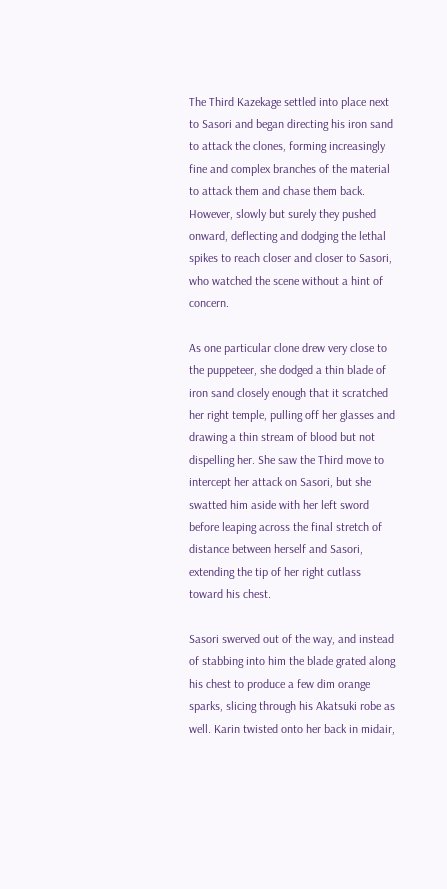The Third Kazekage settled into place next to Sasori and began directing his iron sand to attack the clones, forming increasingly fine and complex branches of the material to attack them and chase them back. However, slowly but surely they pushed onward, deflecting and dodging the lethal spikes to reach closer and closer to Sasori, who watched the scene without a hint of concern.

As one particular clone drew very close to the puppeteer, she dodged a thin blade of iron sand closely enough that it scratched her right temple, pulling off her glasses and drawing a thin stream of blood but not dispelling her. She saw the Third move to intercept her attack on Sasori, but she swatted him aside with her left sword before leaping across the final stretch of distance between herself and Sasori, extending the tip of her right cutlass toward his chest.

Sasori swerved out of the way, and instead of stabbing into him the blade grated along his chest to produce a few dim orange sparks, slicing through his Akatsuki robe as well. Karin twisted onto her back in midair,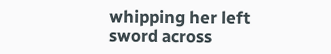whipping her left sword across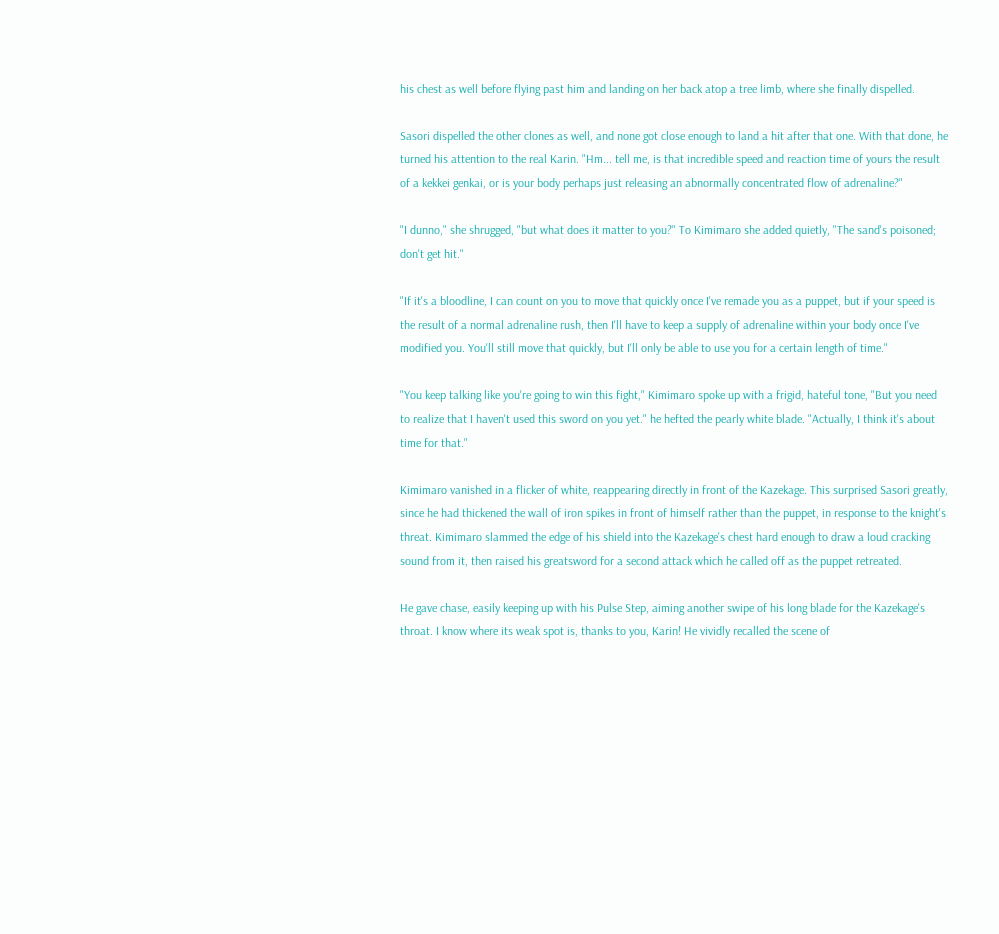his chest as well before flying past him and landing on her back atop a tree limb, where she finally dispelled.

Sasori dispelled the other clones as well, and none got close enough to land a hit after that one. With that done, he turned his attention to the real Karin. "Hm... tell me, is that incredible speed and reaction time of yours the result of a kekkei genkai, or is your body perhaps just releasing an abnormally concentrated flow of adrenaline?"

"I dunno," she shrugged, "but what does it matter to you?" To Kimimaro she added quietly, "The sand's poisoned; don't get hit."

"If it's a bloodline, I can count on you to move that quickly once I've remade you as a puppet, but if your speed is the result of a normal adrenaline rush, then I'll have to keep a supply of adrenaline within your body once I've modified you. You'll still move that quickly, but I'll only be able to use you for a certain length of time."

"You keep talking like you're going to win this fight," Kimimaro spoke up with a frigid, hateful tone, "But you need to realize that I haven't used this sword on you yet." he hefted the pearly white blade. "Actually, I think it's about time for that."

Kimimaro vanished in a flicker of white, reappearing directly in front of the Kazekage. This surprised Sasori greatly, since he had thickened the wall of iron spikes in front of himself rather than the puppet, in response to the knight's threat. Kimimaro slammed the edge of his shield into the Kazekage's chest hard enough to draw a loud cracking sound from it, then raised his greatsword for a second attack which he called off as the puppet retreated.

He gave chase, easily keeping up with his Pulse Step, aiming another swipe of his long blade for the Kazekage's throat. I know where its weak spot is, thanks to you, Karin! He vividly recalled the scene of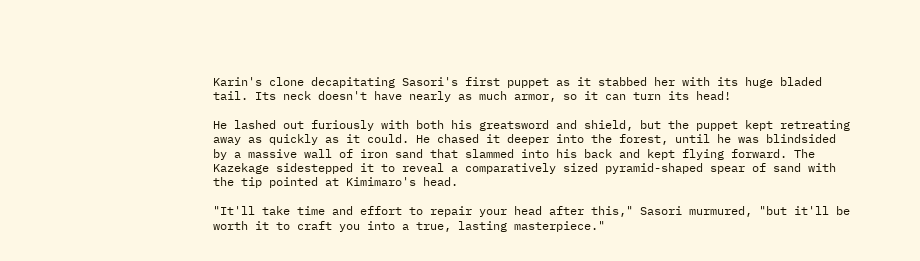Karin's clone decapitating Sasori's first puppet as it stabbed her with its huge bladed tail. Its neck doesn't have nearly as much armor, so it can turn its head!

He lashed out furiously with both his greatsword and shield, but the puppet kept retreating away as quickly as it could. He chased it deeper into the forest, until he was blindsided by a massive wall of iron sand that slammed into his back and kept flying forward. The Kazekage sidestepped it to reveal a comparatively sized pyramid-shaped spear of sand with the tip pointed at Kimimaro's head.

"It'll take time and effort to repair your head after this," Sasori murmured, "but it'll be worth it to craft you into a true, lasting masterpiece."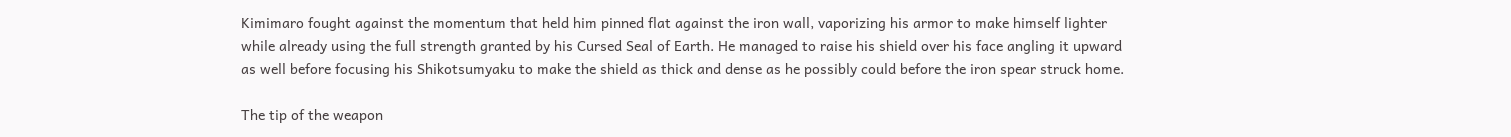Kimimaro fought against the momentum that held him pinned flat against the iron wall, vaporizing his armor to make himself lighter while already using the full strength granted by his Cursed Seal of Earth. He managed to raise his shield over his face angling it upward as well before focusing his Shikotsumyaku to make the shield as thick and dense as he possibly could before the iron spear struck home.

The tip of the weapon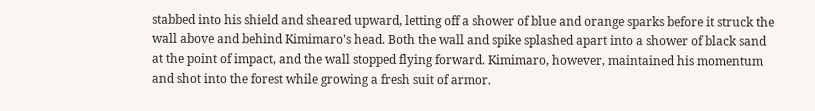stabbed into his shield and sheared upward, letting off a shower of blue and orange sparks before it struck the wall above and behind Kimimaro's head. Both the wall and spike splashed apart into a shower of black sand at the point of impact, and the wall stopped flying forward. Kimimaro, however, maintained his momentum and shot into the forest while growing a fresh suit of armor.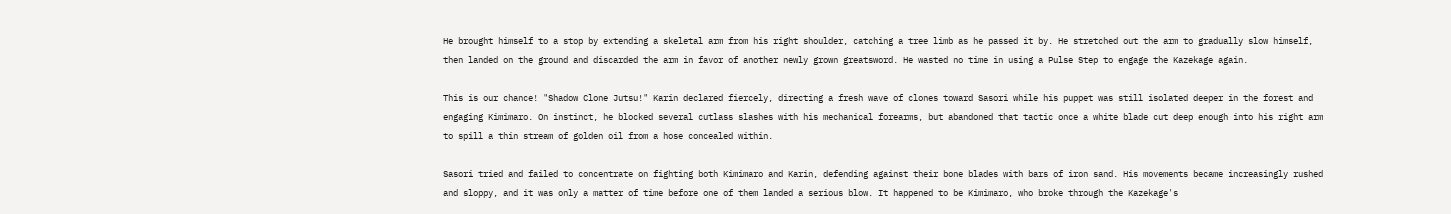He brought himself to a stop by extending a skeletal arm from his right shoulder, catching a tree limb as he passed it by. He stretched out the arm to gradually slow himself, then landed on the ground and discarded the arm in favor of another newly grown greatsword. He wasted no time in using a Pulse Step to engage the Kazekage again.

This is our chance! "Shadow Clone Jutsu!" Karin declared fiercely, directing a fresh wave of clones toward Sasori while his puppet was still isolated deeper in the forest and engaging Kimimaro. On instinct, he blocked several cutlass slashes with his mechanical forearms, but abandoned that tactic once a white blade cut deep enough into his right arm to spill a thin stream of golden oil from a hose concealed within.

Sasori tried and failed to concentrate on fighting both Kimimaro and Karin, defending against their bone blades with bars of iron sand. His movements became increasingly rushed and sloppy, and it was only a matter of time before one of them landed a serious blow. It happened to be Kimimaro, who broke through the Kazekage's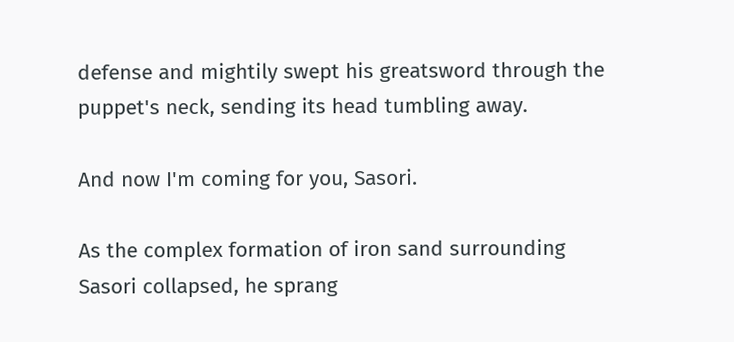defense and mightily swept his greatsword through the puppet's neck, sending its head tumbling away.

And now I'm coming for you, Sasori.

As the complex formation of iron sand surrounding Sasori collapsed, he sprang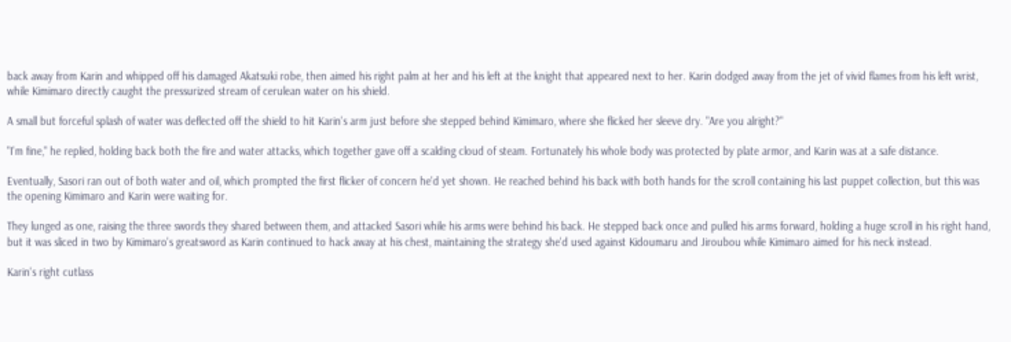back away from Karin and whipped off his damaged Akatsuki robe, then aimed his right palm at her and his left at the knight that appeared next to her. Karin dodged away from the jet of vivid flames from his left wrist, while Kimimaro directly caught the pressurized stream of cerulean water on his shield.

A small but forceful splash of water was deflected off the shield to hit Karin's arm just before she stepped behind Kimimaro, where she flicked her sleeve dry. "Are you alright?"

"I'm fine," he replied, holding back both the fire and water attacks, which together gave off a scalding cloud of steam. Fortunately his whole body was protected by plate armor, and Karin was at a safe distance.

Eventually, Sasori ran out of both water and oil, which prompted the first flicker of concern he'd yet shown. He reached behind his back with both hands for the scroll containing his last puppet collection, but this was the opening Kimimaro and Karin were waiting for.

They lunged as one, raising the three swords they shared between them, and attacked Sasori while his arms were behind his back. He stepped back once and pulled his arms forward, holding a huge scroll in his right hand, but it was sliced in two by Kimimaro's greatsword as Karin continued to hack away at his chest, maintaining the strategy she'd used against Kidoumaru and Jiroubou while Kimimaro aimed for his neck instead.

Karin's right cutlass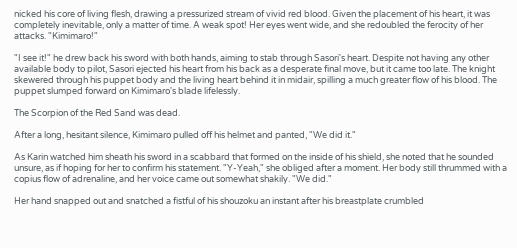nicked his core of living flesh, drawing a pressurized stream of vivid red blood. Given the placement of his heart, it was completely inevitable, only a matter of time. A weak spot! Her eyes went wide, and she redoubled the ferocity of her attacks. "Kimimaro!"

"I see it!" he drew back his sword with both hands, aiming to stab through Sasori's heart. Despite not having any other available body to pilot, Sasori ejected his heart from his back as a desperate final move, but it came too late. The knight skewered through his puppet body and the living heart behind it in midair, spilling a much greater flow of his blood. The puppet slumped forward on Kimimaro's blade lifelessly.

The Scorpion of the Red Sand was dead.

After a long, hesitant silence, Kimimaro pulled off his helmet and panted, "We did it."

As Karin watched him sheath his sword in a scabbard that formed on the inside of his shield, she noted that he sounded unsure, as if hoping for her to confirm his statement. "Y-Yeah," she obliged after a moment. Her body still thrummed with a copius flow of adrenaline, and her voice came out somewhat shakily. "We did."

Her hand snapped out and snatched a fistful of his shouzoku an instant after his breastplate crumbled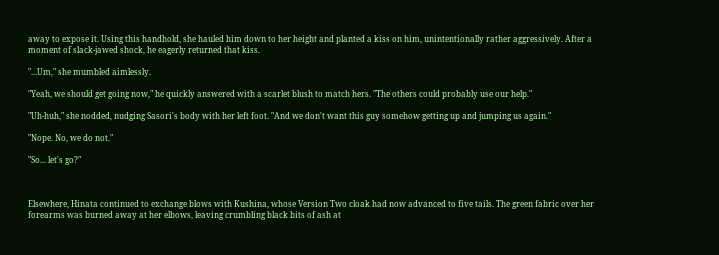away to expose it. Using this handhold, she hauled him down to her height and planted a kiss on him, unintentionally rather aggressively. After a moment of slack-jawed shock, he eagerly returned that kiss.

"...Um," she mumbled aimlessly.

"Yeah, we should get going now," he quickly answered with a scarlet blush to match hers. "The others could probably use our help."

"Uh-huh," she nodded, nudging Sasori's body with her left foot. "And we don't want this guy somehow getting up and jumping us again."

"Nope. No, we do not."

"So... let's go?"



Elsewhere, Hinata continued to exchange blows with Kushina, whose Version Two cloak had now advanced to five tails. The green fabric over her forearms was burned away at her elbows, leaving crumbling black bits of ash at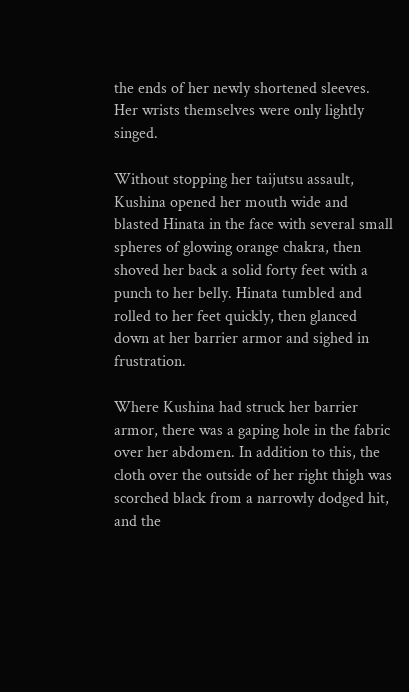the ends of her newly shortened sleeves. Her wrists themselves were only lightly singed.

Without stopping her taijutsu assault, Kushina opened her mouth wide and blasted Hinata in the face with several small spheres of glowing orange chakra, then shoved her back a solid forty feet with a punch to her belly. Hinata tumbled and rolled to her feet quickly, then glanced down at her barrier armor and sighed in frustration.

Where Kushina had struck her barrier armor, there was a gaping hole in the fabric over her abdomen. In addition to this, the cloth over the outside of her right thigh was scorched black from a narrowly dodged hit, and the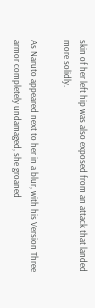skin of her left hip was also exposed from an attack that landed more solidly.

As Naruto appeared next to her in a blur, with his Version Three armor completely undamaged, she groaned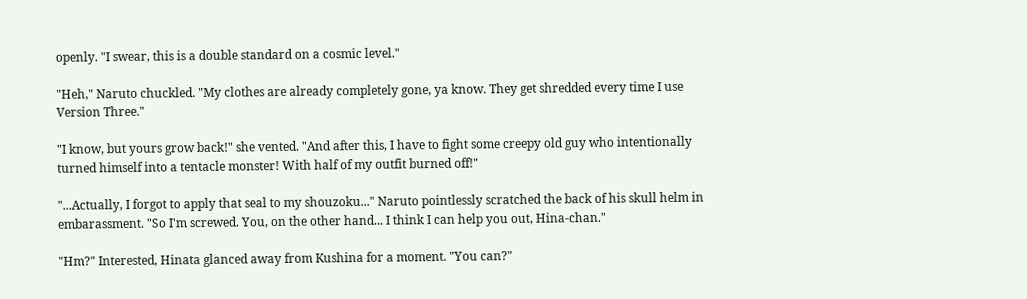openly. "I swear, this is a double standard on a cosmic level."

"Heh," Naruto chuckled. "My clothes are already completely gone, ya know. They get shredded every time I use Version Three."

"I know, but yours grow back!" she vented. "And after this, I have to fight some creepy old guy who intentionally turned himself into a tentacle monster! With half of my outfit burned off!"

"...Actually, I forgot to apply that seal to my shouzoku..." Naruto pointlessly scratched the back of his skull helm in embarassment. "So I'm screwed. You, on the other hand... I think I can help you out, Hina-chan."

"Hm?" Interested, Hinata glanced away from Kushina for a moment. "You can?"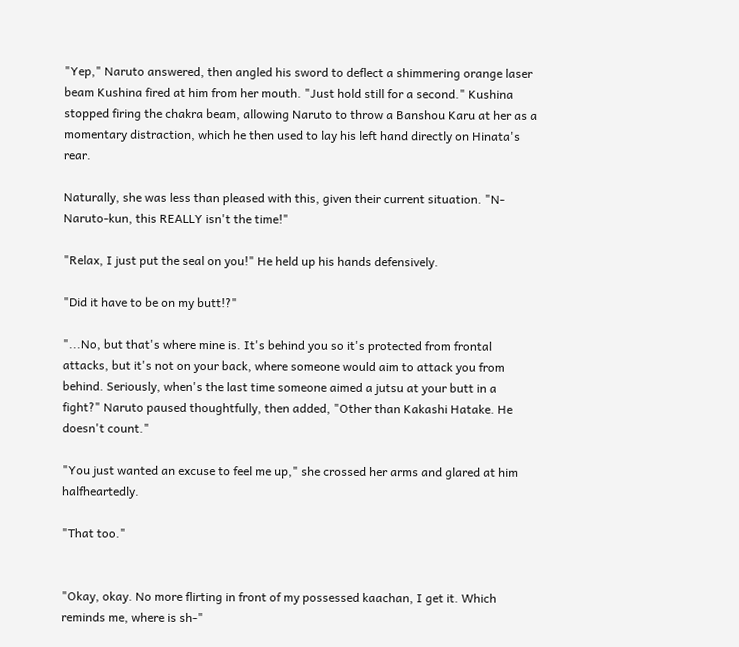"Yep," Naruto answered, then angled his sword to deflect a shimmering orange laser beam Kushina fired at him from her mouth. "Just hold still for a second." Kushina stopped firing the chakra beam, allowing Naruto to throw a Banshou Karu at her as a momentary distraction, which he then used to lay his left hand directly on Hinata's rear.

Naturally, she was less than pleased with this, given their current situation. "N-Naruto-kun, this REALLY isn't the time!"

"Relax, I just put the seal on you!" He held up his hands defensively.

"Did it have to be on my butt!?"

"...No, but that's where mine is. It's behind you so it's protected from frontal attacks, but it's not on your back, where someone would aim to attack you from behind. Seriously, when's the last time someone aimed a jutsu at your butt in a fight?" Naruto paused thoughtfully, then added, "Other than Kakashi Hatake. He doesn't count."

"You just wanted an excuse to feel me up," she crossed her arms and glared at him halfheartedly.

"That too."


"Okay, okay. No more flirting in front of my possessed kaachan, I get it. Which reminds me, where is sh-"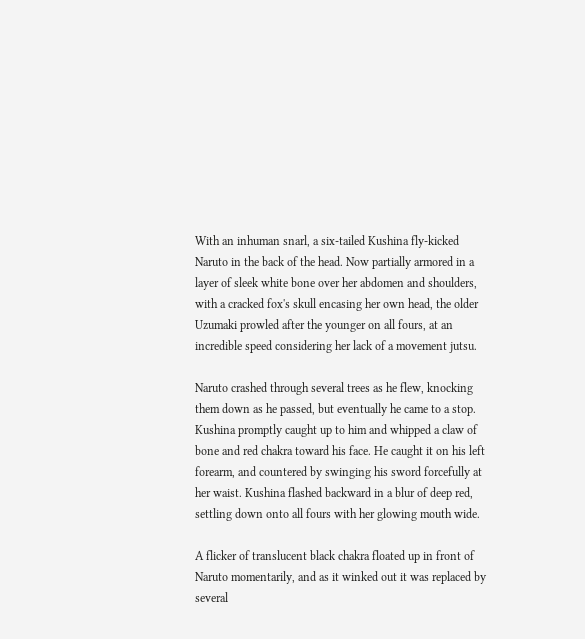With an inhuman snarl, a six-tailed Kushina fly-kicked Naruto in the back of the head. Now partially armored in a layer of sleek white bone over her abdomen and shoulders, with a cracked fox's skull encasing her own head, the older Uzumaki prowled after the younger on all fours, at an incredible speed considering her lack of a movement jutsu.

Naruto crashed through several trees as he flew, knocking them down as he passed, but eventually he came to a stop. Kushina promptly caught up to him and whipped a claw of bone and red chakra toward his face. He caught it on his left forearm, and countered by swinging his sword forcefully at her waist. Kushina flashed backward in a blur of deep red, settling down onto all fours with her glowing mouth wide.

A flicker of translucent black chakra floated up in front of Naruto momentarily, and as it winked out it was replaced by several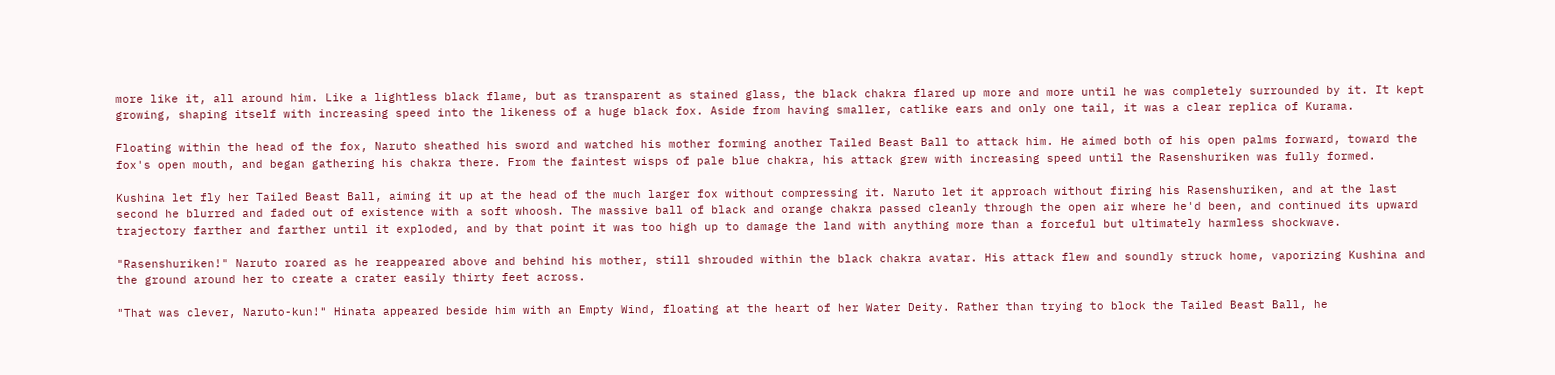more like it, all around him. Like a lightless black flame, but as transparent as stained glass, the black chakra flared up more and more until he was completely surrounded by it. It kept growing, shaping itself with increasing speed into the likeness of a huge black fox. Aside from having smaller, catlike ears and only one tail, it was a clear replica of Kurama.

Floating within the head of the fox, Naruto sheathed his sword and watched his mother forming another Tailed Beast Ball to attack him. He aimed both of his open palms forward, toward the fox's open mouth, and began gathering his chakra there. From the faintest wisps of pale blue chakra, his attack grew with increasing speed until the Rasenshuriken was fully formed.

Kushina let fly her Tailed Beast Ball, aiming it up at the head of the much larger fox without compressing it. Naruto let it approach without firing his Rasenshuriken, and at the last second he blurred and faded out of existence with a soft whoosh. The massive ball of black and orange chakra passed cleanly through the open air where he'd been, and continued its upward trajectory farther and farther until it exploded, and by that point it was too high up to damage the land with anything more than a forceful but ultimately harmless shockwave.

"Rasenshuriken!" Naruto roared as he reappeared above and behind his mother, still shrouded within the black chakra avatar. His attack flew and soundly struck home, vaporizing Kushina and the ground around her to create a crater easily thirty feet across.

"That was clever, Naruto-kun!" Hinata appeared beside him with an Empty Wind, floating at the heart of her Water Deity. Rather than trying to block the Tailed Beast Ball, he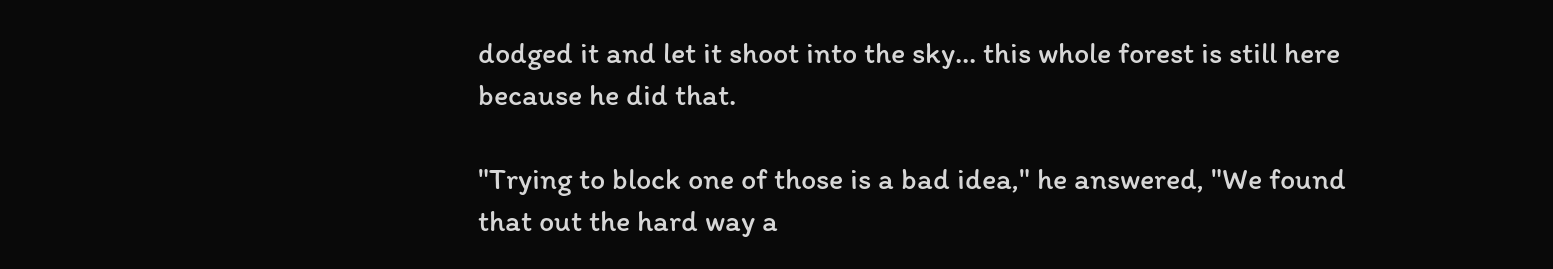dodged it and let it shoot into the sky... this whole forest is still here because he did that.

"Trying to block one of those is a bad idea," he answered, "We found that out the hard way a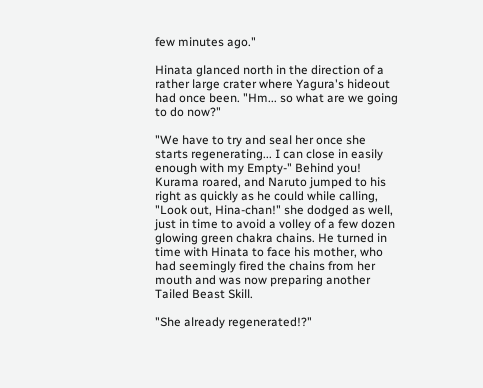few minutes ago."

Hinata glanced north in the direction of a rather large crater where Yagura's hideout had once been. "Hm... so what are we going to do now?"

"We have to try and seal her once she starts regenerating... I can close in easily enough with my Empty-" Behind you! Kurama roared, and Naruto jumped to his right as quickly as he could while calling, "Look out, Hina-chan!" she dodged as well, just in time to avoid a volley of a few dozen glowing green chakra chains. He turned in time with Hinata to face his mother, who had seemingly fired the chains from her mouth and was now preparing another Tailed Beast Skill.

"She already regenerated!?"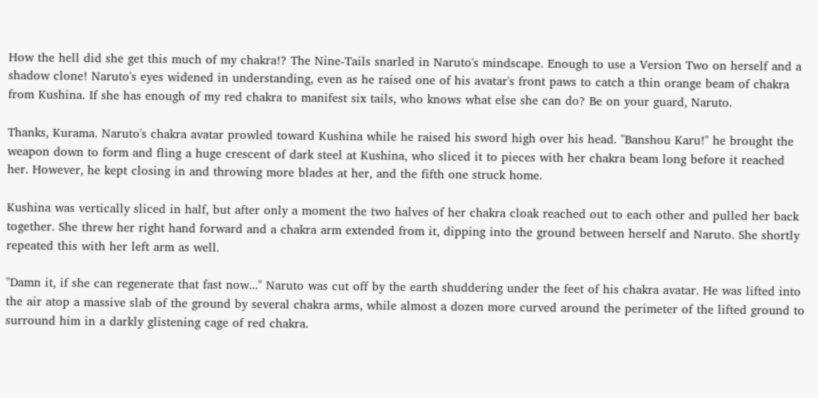How the hell did she get this much of my chakra!? The Nine-Tails snarled in Naruto's mindscape. Enough to use a Version Two on herself and a shadow clone! Naruto's eyes widened in understanding, even as he raised one of his avatar's front paws to catch a thin orange beam of chakra from Kushina. If she has enough of my red chakra to manifest six tails, who knows what else she can do? Be on your guard, Naruto.

Thanks, Kurama. Naruto's chakra avatar prowled toward Kushina while he raised his sword high over his head. "Banshou Karu!" he brought the weapon down to form and fling a huge crescent of dark steel at Kushina, who sliced it to pieces with her chakra beam long before it reached her. However, he kept closing in and throwing more blades at her, and the fifth one struck home.

Kushina was vertically sliced in half, but after only a moment the two halves of her chakra cloak reached out to each other and pulled her back together. She threw her right hand forward and a chakra arm extended from it, dipping into the ground between herself and Naruto. She shortly repeated this with her left arm as well.

"Damn it, if she can regenerate that fast now..." Naruto was cut off by the earth shuddering under the feet of his chakra avatar. He was lifted into the air atop a massive slab of the ground by several chakra arms, while almost a dozen more curved around the perimeter of the lifted ground to surround him in a darkly glistening cage of red chakra.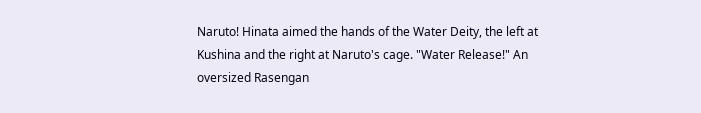Naruto! Hinata aimed the hands of the Water Deity, the left at Kushina and the right at Naruto's cage. "Water Release!" An oversized Rasengan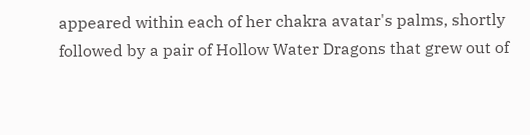appeared within each of her chakra avatar's palms, shortly followed by a pair of Hollow Water Dragons that grew out of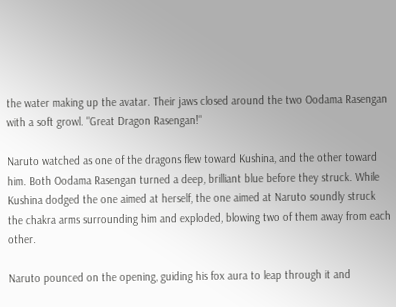the water making up the avatar. Their jaws closed around the two Oodama Rasengan with a soft growl. "Great Dragon Rasengan!"

Naruto watched as one of the dragons flew toward Kushina, and the other toward him. Both Oodama Rasengan turned a deep, brilliant blue before they struck. While Kushina dodged the one aimed at herself, the one aimed at Naruto soundly struck the chakra arms surrounding him and exploded, blowing two of them away from each other.

Naruto pounced on the opening, guiding his fox aura to leap through it and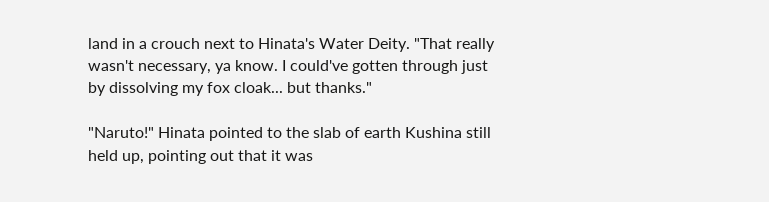land in a crouch next to Hinata's Water Deity. "That really wasn't necessary, ya know. I could've gotten through just by dissolving my fox cloak... but thanks."

"Naruto!" Hinata pointed to the slab of earth Kushina still held up, pointing out that it was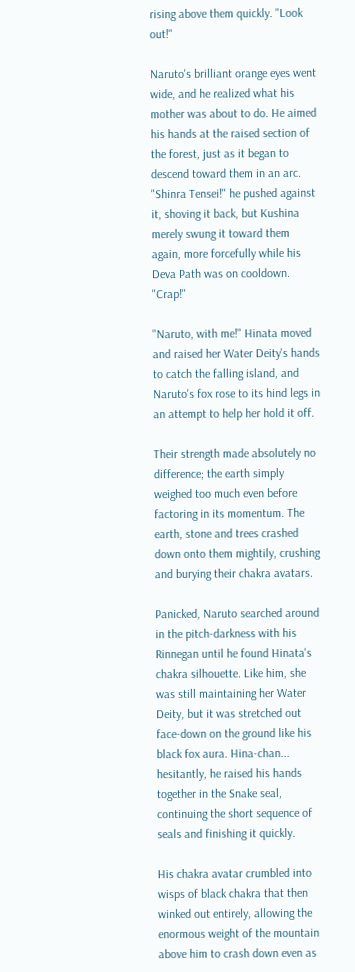rising above them quickly. "Look out!"

Naruto's brilliant orange eyes went wide, and he realized what his mother was about to do. He aimed his hands at the raised section of the forest, just as it began to descend toward them in an arc. "Shinra Tensei!" he pushed against it, shoving it back, but Kushina merely swung it toward them again, more forcefully while his Deva Path was on cooldown. "Crap!"

"Naruto, with me!" Hinata moved and raised her Water Deity's hands to catch the falling island, and Naruto's fox rose to its hind legs in an attempt to help her hold it off.

Their strength made absolutely no difference; the earth simply weighed too much even before factoring in its momentum. The earth, stone and trees crashed down onto them mightily, crushing and burying their chakra avatars.

Panicked, Naruto searched around in the pitch-darkness with his Rinnegan until he found Hinata's chakra silhouette. Like him, she was still maintaining her Water Deity, but it was stretched out face-down on the ground like his black fox aura. Hina-chan... hesitantly, he raised his hands together in the Snake seal, continuing the short sequence of seals and finishing it quickly.

His chakra avatar crumbled into wisps of black chakra that then winked out entirely, allowing the enormous weight of the mountain above him to crash down even as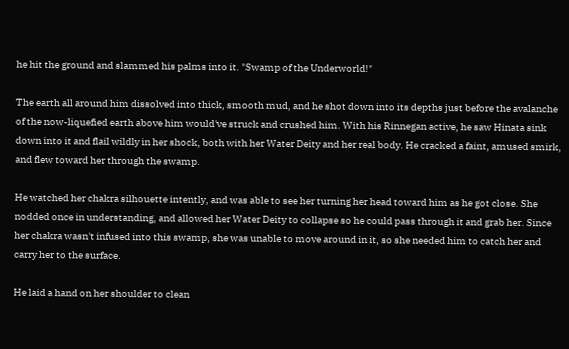he hit the ground and slammed his palms into it. "Swamp of the Underworld!"

The earth all around him dissolved into thick, smooth mud, and he shot down into its depths just before the avalanche of the now-liquefied earth above him would've struck and crushed him. With his Rinnegan active, he saw Hinata sink down into it and flail wildly in her shock, both with her Water Deity and her real body. He cracked a faint, amused smirk, and flew toward her through the swamp.

He watched her chakra silhouette intently, and was able to see her turning her head toward him as he got close. She nodded once in understanding, and allowed her Water Deity to collapse so he could pass through it and grab her. Since her chakra wasn't infused into this swamp, she was unable to move around in it, so she needed him to catch her and carry her to the surface.

He laid a hand on her shoulder to clean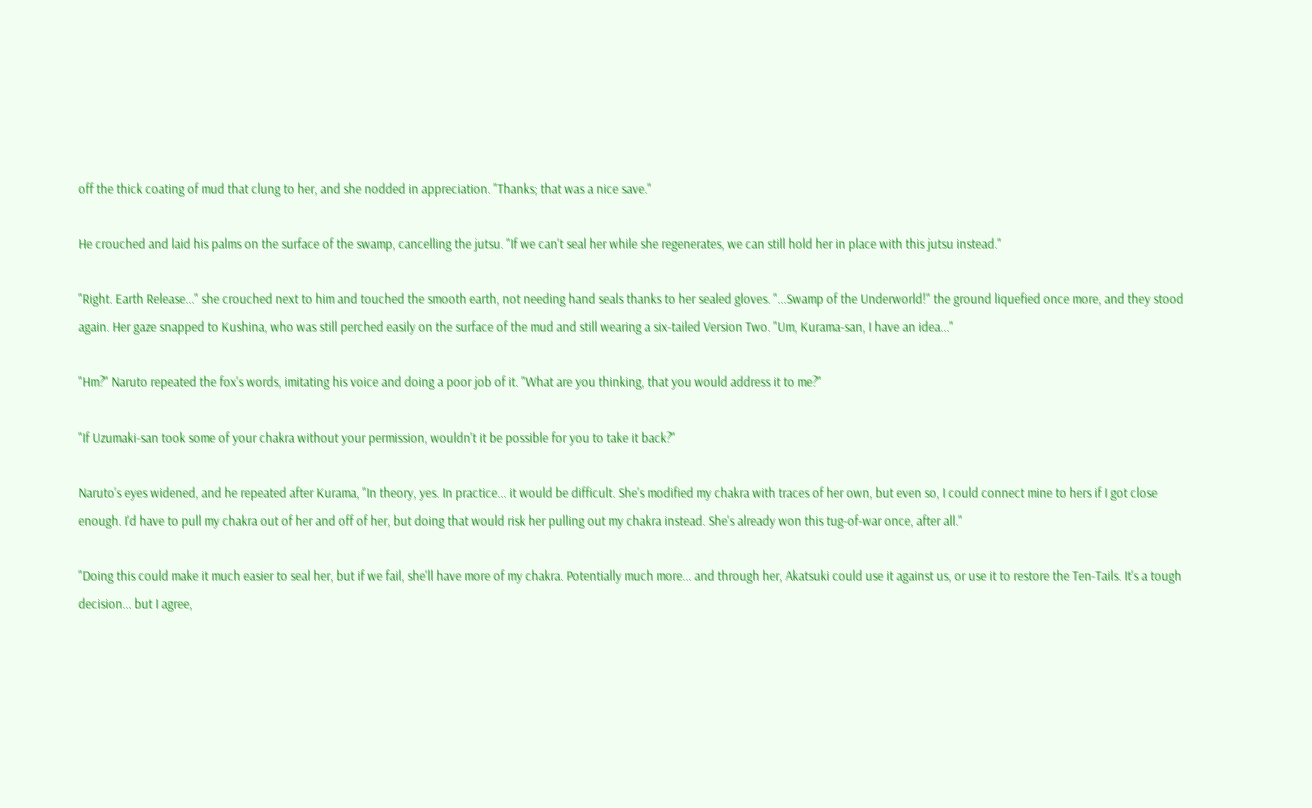off the thick coating of mud that clung to her, and she nodded in appreciation. "Thanks; that was a nice save."

He crouched and laid his palms on the surface of the swamp, cancelling the jutsu. "If we can't seal her while she regenerates, we can still hold her in place with this jutsu instead."

"Right. Earth Release..." she crouched next to him and touched the smooth earth, not needing hand seals thanks to her sealed gloves. "...Swamp of the Underworld!" the ground liquefied once more, and they stood again. Her gaze snapped to Kushina, who was still perched easily on the surface of the mud and still wearing a six-tailed Version Two. "Um, Kurama-san, I have an idea..."

"Hm?" Naruto repeated the fox's words, imitating his voice and doing a poor job of it. "What are you thinking, that you would address it to me?"

"If Uzumaki-san took some of your chakra without your permission, wouldn't it be possible for you to take it back?"

Naruto's eyes widened, and he repeated after Kurama, "In theory, yes. In practice... it would be difficult. She's modified my chakra with traces of her own, but even so, I could connect mine to hers if I got close enough. I'd have to pull my chakra out of her and off of her, but doing that would risk her pulling out my chakra instead. She's already won this tug-of-war once, after all."

"Doing this could make it much easier to seal her, but if we fail, she'll have more of my chakra. Potentially much more... and through her, Akatsuki could use it against us, or use it to restore the Ten-Tails. It's a tough decision... but I agree,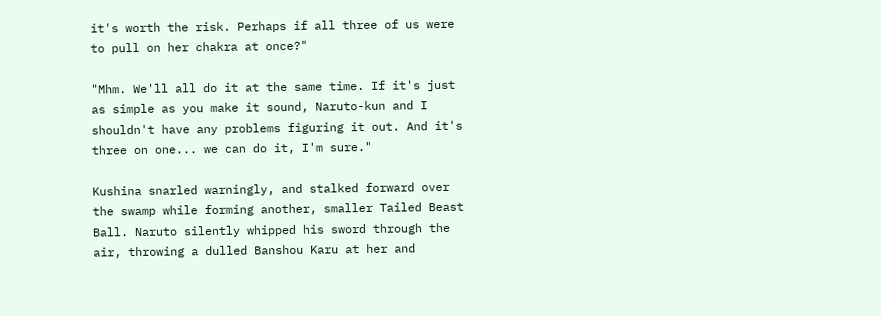it's worth the risk. Perhaps if all three of us were to pull on her chakra at once?"

"Mhm. We'll all do it at the same time. If it's just as simple as you make it sound, Naruto-kun and I shouldn't have any problems figuring it out. And it's three on one... we can do it, I'm sure."

Kushina snarled warningly, and stalked forward over the swamp while forming another, smaller Tailed Beast Ball. Naruto silently whipped his sword through the air, throwing a dulled Banshou Karu at her and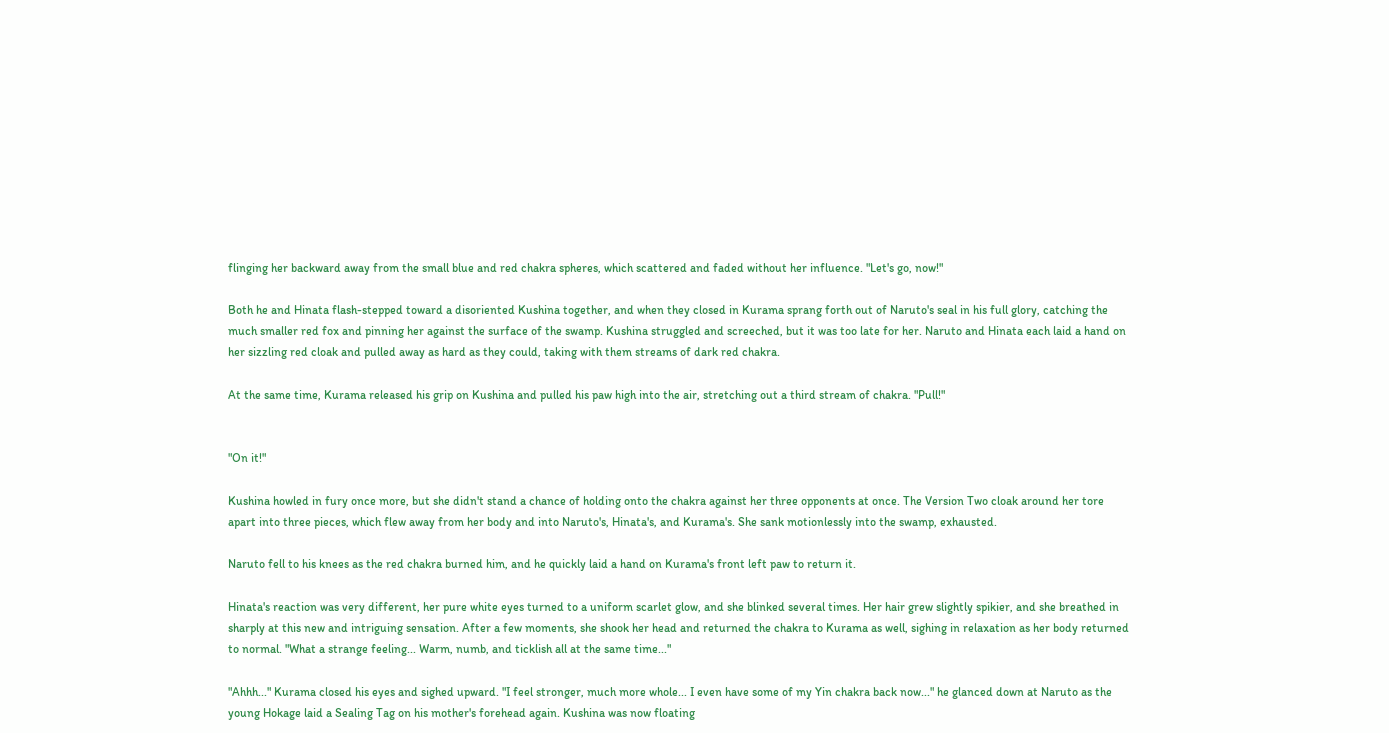flinging her backward away from the small blue and red chakra spheres, which scattered and faded without her influence. "Let's go, now!"

Both he and Hinata flash-stepped toward a disoriented Kushina together, and when they closed in Kurama sprang forth out of Naruto's seal in his full glory, catching the much smaller red fox and pinning her against the surface of the swamp. Kushina struggled and screeched, but it was too late for her. Naruto and Hinata each laid a hand on her sizzling red cloak and pulled away as hard as they could, taking with them streams of dark red chakra.

At the same time, Kurama released his grip on Kushina and pulled his paw high into the air, stretching out a third stream of chakra. "Pull!"


"On it!"

Kushina howled in fury once more, but she didn't stand a chance of holding onto the chakra against her three opponents at once. The Version Two cloak around her tore apart into three pieces, which flew away from her body and into Naruto's, Hinata's, and Kurama's. She sank motionlessly into the swamp, exhausted.

Naruto fell to his knees as the red chakra burned him, and he quickly laid a hand on Kurama's front left paw to return it.

Hinata's reaction was very different, her pure white eyes turned to a uniform scarlet glow, and she blinked several times. Her hair grew slightly spikier, and she breathed in sharply at this new and intriguing sensation. After a few moments, she shook her head and returned the chakra to Kurama as well, sighing in relaxation as her body returned to normal. "What a strange feeling... Warm, numb, and ticklish all at the same time..."

"Ahhh..." Kurama closed his eyes and sighed upward. "I feel stronger, much more whole... I even have some of my Yin chakra back now..." he glanced down at Naruto as the young Hokage laid a Sealing Tag on his mother's forehead again. Kushina was now floating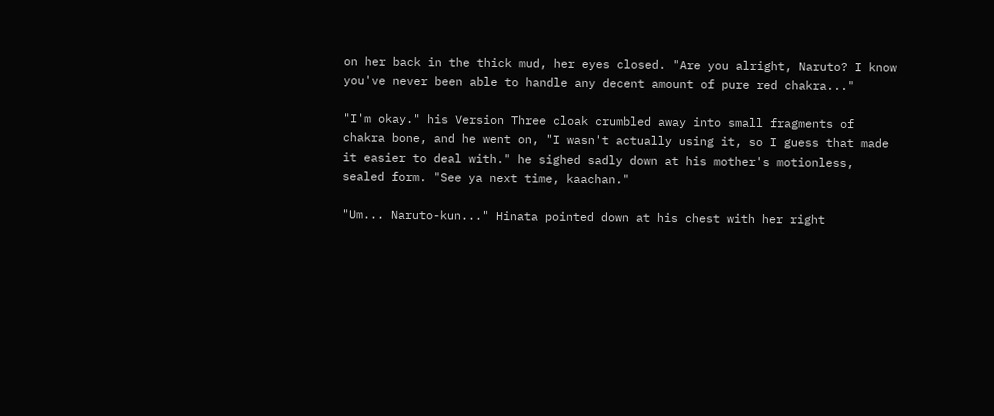on her back in the thick mud, her eyes closed. "Are you alright, Naruto? I know you've never been able to handle any decent amount of pure red chakra..."

"I'm okay." his Version Three cloak crumbled away into small fragments of chakra bone, and he went on, "I wasn't actually using it, so I guess that made it easier to deal with." he sighed sadly down at his mother's motionless, sealed form. "See ya next time, kaachan."

"Um... Naruto-kun..." Hinata pointed down at his chest with her right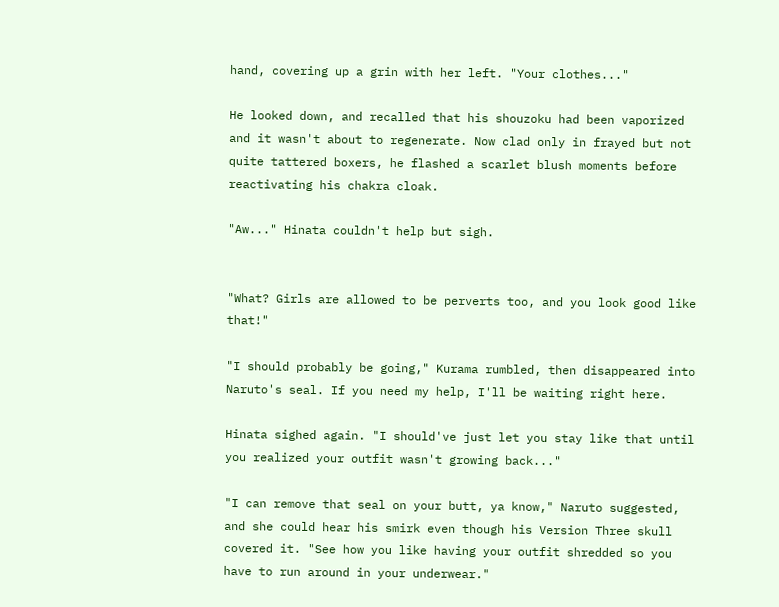hand, covering up a grin with her left. "Your clothes..."

He looked down, and recalled that his shouzoku had been vaporized and it wasn't about to regenerate. Now clad only in frayed but not quite tattered boxers, he flashed a scarlet blush moments before reactivating his chakra cloak.

"Aw..." Hinata couldn't help but sigh.


"What? Girls are allowed to be perverts too, and you look good like that!"

"I should probably be going," Kurama rumbled, then disappeared into Naruto's seal. If you need my help, I'll be waiting right here.

Hinata sighed again. "I should've just let you stay like that until you realized your outfit wasn't growing back..."

"I can remove that seal on your butt, ya know," Naruto suggested, and she could hear his smirk even though his Version Three skull covered it. "See how you like having your outfit shredded so you have to run around in your underwear."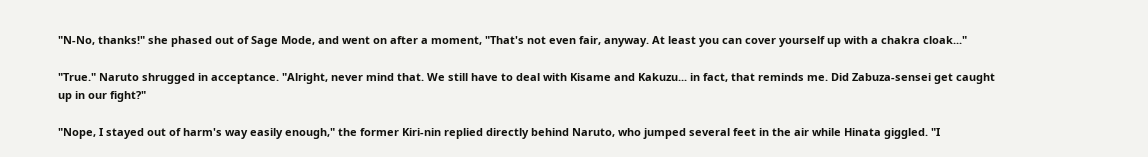"N-No, thanks!" she phased out of Sage Mode, and went on after a moment, "That's not even fair, anyway. At least you can cover yourself up with a chakra cloak..."

"True." Naruto shrugged in acceptance. "Alright, never mind that. We still have to deal with Kisame and Kakuzu... in fact, that reminds me. Did Zabuza-sensei get caught up in our fight?"

"Nope, I stayed out of harm's way easily enough," the former Kiri-nin replied directly behind Naruto, who jumped several feet in the air while Hinata giggled. "I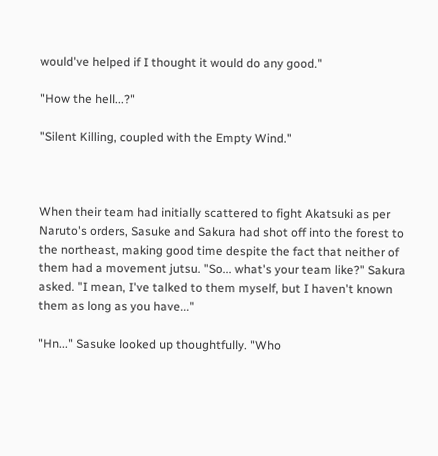would've helped if I thought it would do any good."

"How the hell...?"

"Silent Killing, coupled with the Empty Wind."



When their team had initially scattered to fight Akatsuki as per Naruto's orders, Sasuke and Sakura had shot off into the forest to the northeast, making good time despite the fact that neither of them had a movement jutsu. "So... what's your team like?" Sakura asked. "I mean, I've talked to them myself, but I haven't known them as long as you have..."

"Hn..." Sasuke looked up thoughtfully. "Who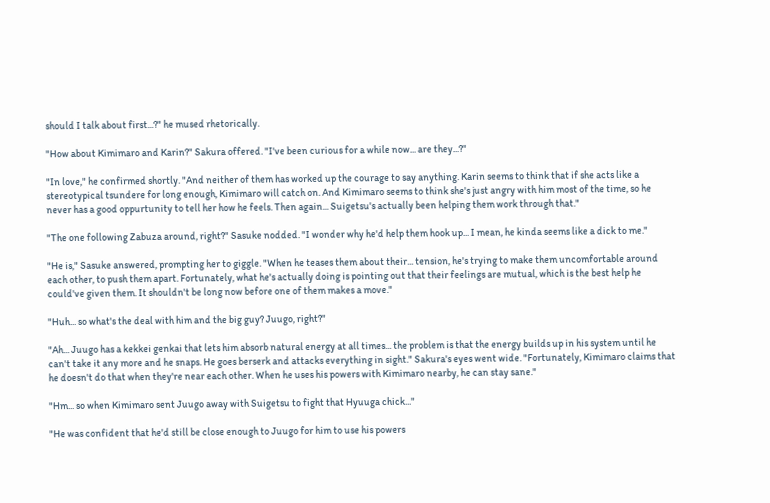should I talk about first...?" he mused rhetorically.

"How about Kimimaro and Karin?" Sakura offered. "I've been curious for a while now... are they...?"

"In love," he confirmed shortly. "And neither of them has worked up the courage to say anything. Karin seems to think that if she acts like a stereotypical tsundere for long enough, Kimimaro will catch on. And Kimimaro seems to think she's just angry with him most of the time, so he never has a good oppurtunity to tell her how he feels. Then again... Suigetsu's actually been helping them work through that."

"The one following Zabuza around, right?" Sasuke nodded. "I wonder why he'd help them hook up... I mean, he kinda seems like a dick to me."

"He is," Sasuke answered, prompting her to giggle. "When he teases them about their... tension, he's trying to make them uncomfortable around each other, to push them apart. Fortunately, what he's actually doing is pointing out that their feelings are mutual, which is the best help he could've given them. It shouldn't be long now before one of them makes a move."

"Huh... so what's the deal with him and the big guy? Juugo, right?"

"Ah... Juugo has a kekkei genkai that lets him absorb natural energy at all times... the problem is that the energy builds up in his system until he can't take it any more and he snaps. He goes berserk and attacks everything in sight." Sakura's eyes went wide. "Fortunately, Kimimaro claims that he doesn't do that when they're near each other. When he uses his powers with Kimimaro nearby, he can stay sane."

"Hm... so when Kimimaro sent Juugo away with Suigetsu to fight that Hyuuga chick..."

"He was confident that he'd still be close enough to Juugo for him to use his powers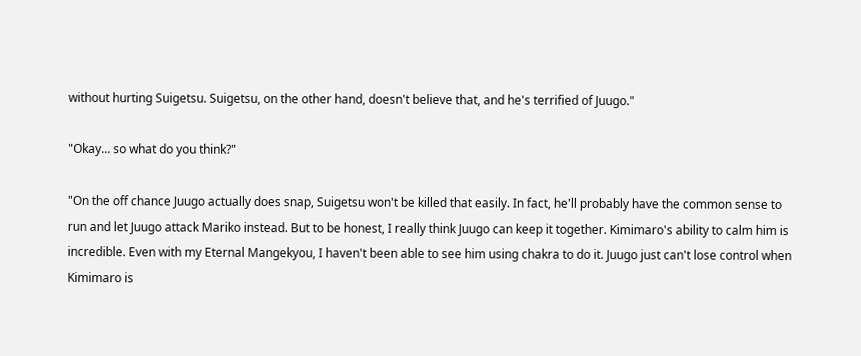without hurting Suigetsu. Suigetsu, on the other hand, doesn't believe that, and he's terrified of Juugo."

"Okay... so what do you think?"

"On the off chance Juugo actually does snap, Suigetsu won't be killed that easily. In fact, he'll probably have the common sense to run and let Juugo attack Mariko instead. But to be honest, I really think Juugo can keep it together. Kimimaro's ability to calm him is incredible. Even with my Eternal Mangekyou, I haven't been able to see him using chakra to do it. Juugo just can't lose control when Kimimaro is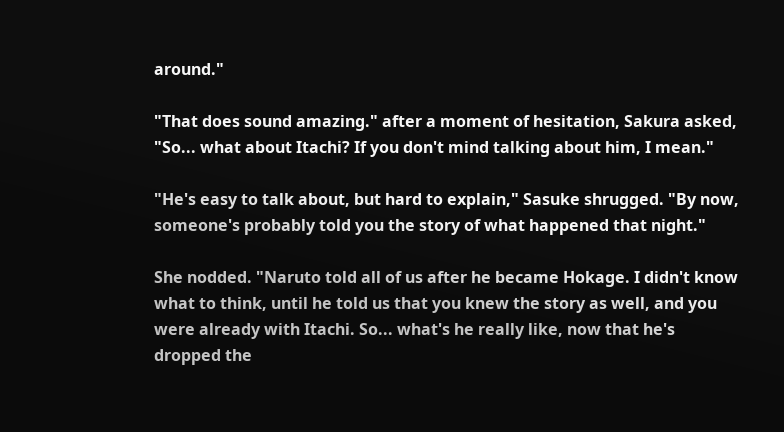around."

"That does sound amazing." after a moment of hesitation, Sakura asked, "So... what about Itachi? If you don't mind talking about him, I mean."

"He's easy to talk about, but hard to explain," Sasuke shrugged. "By now, someone's probably told you the story of what happened that night."

She nodded. "Naruto told all of us after he became Hokage. I didn't know what to think, until he told us that you knew the story as well, and you were already with Itachi. So... what's he really like, now that he's dropped the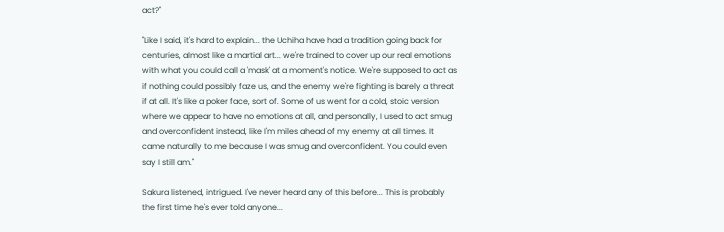act?"

"Like I said, it's hard to explain... the Uchiha have had a tradition going back for centuries, almost like a martial art... we're trained to cover up our real emotions with what you could call a 'mask' at a moment's notice. We're supposed to act as if nothing could possibly faze us, and the enemy we're fighting is barely a threat if at all. It's like a poker face, sort of. Some of us went for a cold, stoic version where we appear to have no emotions at all, and personally, I used to act smug and overconfident instead, like I'm miles ahead of my enemy at all times. It came naturally to me because I was smug and overconfident. You could even say I still am."

Sakura listened, intrigued. I've never heard any of this before... This is probably the first time he's ever told anyone...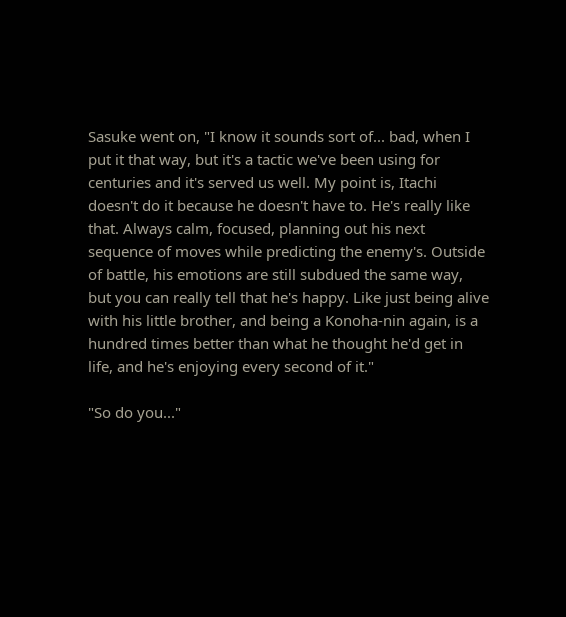Sasuke went on, "I know it sounds sort of... bad, when I put it that way, but it's a tactic we've been using for centuries and it's served us well. My point is, Itachi doesn't do it because he doesn't have to. He's really like that. Always calm, focused, planning out his next sequence of moves while predicting the enemy's. Outside of battle, his emotions are still subdued the same way, but you can really tell that he's happy. Like just being alive with his little brother, and being a Konoha-nin again, is a hundred times better than what he thought he'd get in life, and he's enjoying every second of it."

"So do you..."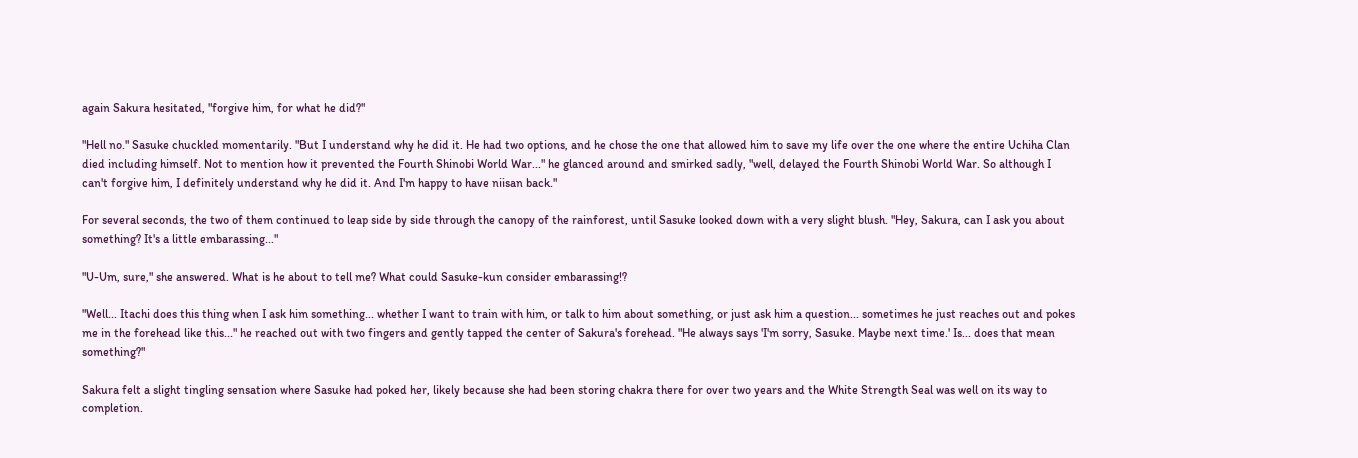again Sakura hesitated, "forgive him, for what he did?"

"Hell no." Sasuke chuckled momentarily. "But I understand why he did it. He had two options, and he chose the one that allowed him to save my life over the one where the entire Uchiha Clan died including himself. Not to mention how it prevented the Fourth Shinobi World War..." he glanced around and smirked sadly, "well, delayed the Fourth Shinobi World War. So although I can't forgive him, I definitely understand why he did it. And I'm happy to have niisan back."

For several seconds, the two of them continued to leap side by side through the canopy of the rainforest, until Sasuke looked down with a very slight blush. "Hey, Sakura, can I ask you about something? It's a little embarassing..."

"U-Um, sure," she answered. What is he about to tell me? What could Sasuke-kun consider embarassing!?

"Well... Itachi does this thing when I ask him something... whether I want to train with him, or talk to him about something, or just ask him a question... sometimes he just reaches out and pokes me in the forehead like this..." he reached out with two fingers and gently tapped the center of Sakura's forehead. "He always says 'I'm sorry, Sasuke. Maybe next time.' Is... does that mean something?"

Sakura felt a slight tingling sensation where Sasuke had poked her, likely because she had been storing chakra there for over two years and the White Strength Seal was well on its way to completion.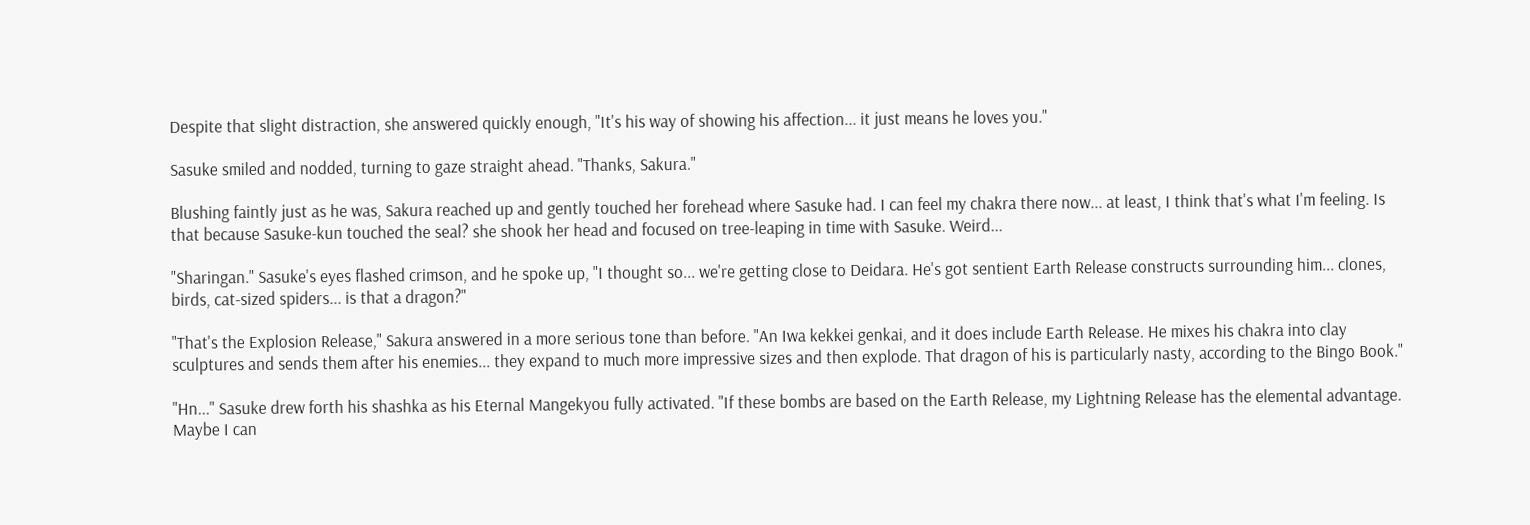Despite that slight distraction, she answered quickly enough, "It's his way of showing his affection... it just means he loves you."

Sasuke smiled and nodded, turning to gaze straight ahead. "Thanks, Sakura."

Blushing faintly just as he was, Sakura reached up and gently touched her forehead where Sasuke had. I can feel my chakra there now... at least, I think that's what I'm feeling. Is that because Sasuke-kun touched the seal? she shook her head and focused on tree-leaping in time with Sasuke. Weird...

"Sharingan." Sasuke's eyes flashed crimson, and he spoke up, "I thought so... we're getting close to Deidara. He's got sentient Earth Release constructs surrounding him... clones, birds, cat-sized spiders... is that a dragon?"

"That's the Explosion Release," Sakura answered in a more serious tone than before. "An Iwa kekkei genkai, and it does include Earth Release. He mixes his chakra into clay sculptures and sends them after his enemies... they expand to much more impressive sizes and then explode. That dragon of his is particularly nasty, according to the Bingo Book."

"Hn..." Sasuke drew forth his shashka as his Eternal Mangekyou fully activated. "If these bombs are based on the Earth Release, my Lightning Release has the elemental advantage. Maybe I can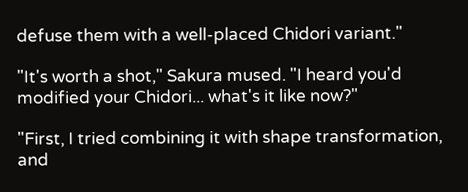defuse them with a well-placed Chidori variant."

"It's worth a shot," Sakura mused. "I heard you'd modified your Chidori... what's it like now?"

"First, I tried combining it with shape transformation, and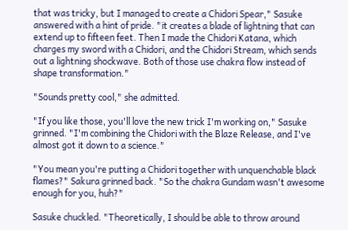that was tricky, but I managed to create a Chidori Spear," Sasuke answered with a hint of pride. "it creates a blade of lightning that can extend up to fifteen feet. Then I made the Chidori Katana, which charges my sword with a Chidori, and the Chidori Stream, which sends out a lightning shockwave. Both of those use chakra flow instead of shape transformation."

"Sounds pretty cool," she admitted.

"If you like those, you'll love the new trick I'm working on," Sasuke grinned. "I'm combining the Chidori with the Blaze Release, and I've almost got it down to a science."

"You mean you're putting a Chidori together with unquenchable black flames?" Sakura grinned back. "So the chakra Gundam wasn't awesome enough for you, huh?"

Sasuke chuckled. "Theoretically, I should be able to throw around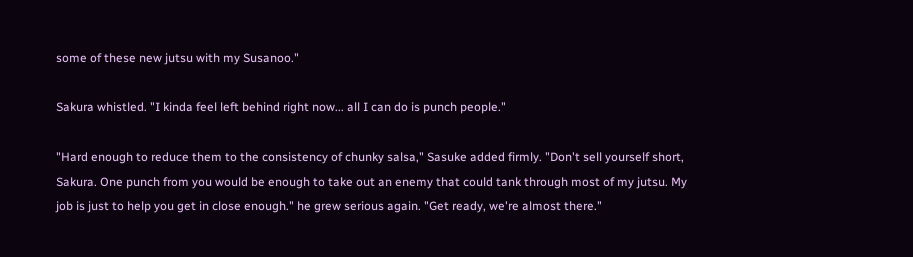some of these new jutsu with my Susanoo."

Sakura whistled. "I kinda feel left behind right now... all I can do is punch people."

"Hard enough to reduce them to the consistency of chunky salsa," Sasuke added firmly. "Don't sell yourself short, Sakura. One punch from you would be enough to take out an enemy that could tank through most of my jutsu. My job is just to help you get in close enough." he grew serious again. "Get ready, we're almost there."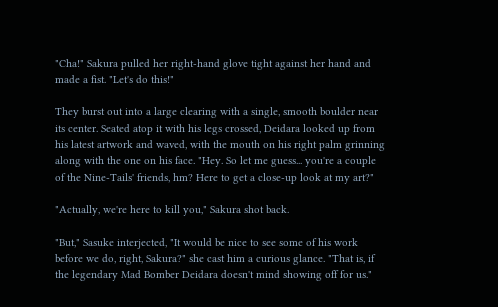"Cha!" Sakura pulled her right-hand glove tight against her hand and made a fist. "Let's do this!"

They burst out into a large clearing with a single, smooth boulder near its center. Seated atop it with his legs crossed, Deidara looked up from his latest artwork and waved, with the mouth on his right palm grinning along with the one on his face. "Hey. So let me guess... you're a couple of the Nine-Tails' friends, hm? Here to get a close-up look at my art?"

"Actually, we're here to kill you," Sakura shot back.

"But," Sasuke interjected, "It would be nice to see some of his work before we do, right, Sakura?" she cast him a curious glance. "That is, if the legendary Mad Bomber Deidara doesn't mind showing off for us."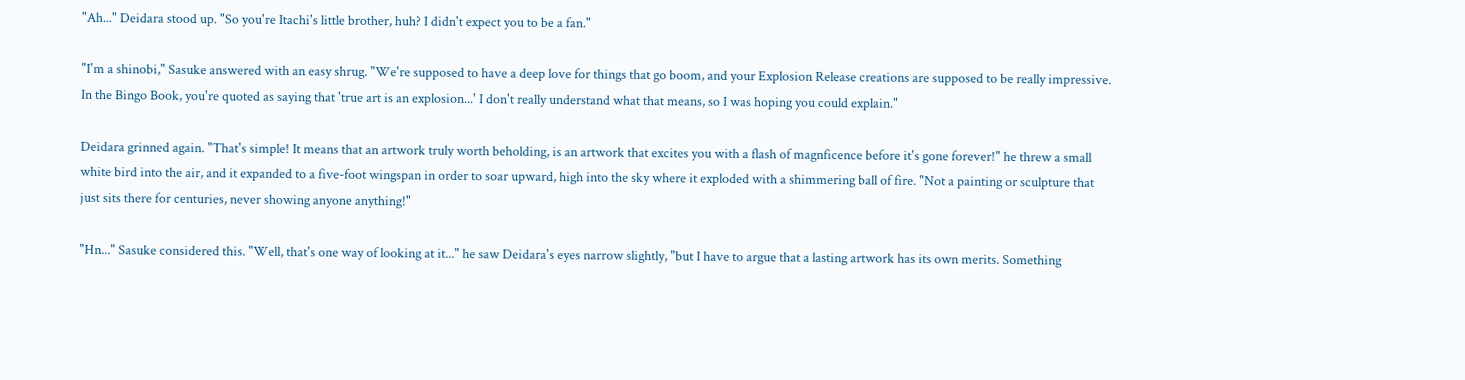"Ah..." Deidara stood up. "So you're Itachi's little brother, huh? I didn't expect you to be a fan."

"I'm a shinobi," Sasuke answered with an easy shrug. "We're supposed to have a deep love for things that go boom, and your Explosion Release creations are supposed to be really impressive. In the Bingo Book, you're quoted as saying that 'true art is an explosion...' I don't really understand what that means, so I was hoping you could explain."

Deidara grinned again. "That's simple! It means that an artwork truly worth beholding, is an artwork that excites you with a flash of magnficence before it's gone forever!" he threw a small white bird into the air, and it expanded to a five-foot wingspan in order to soar upward, high into the sky where it exploded with a shimmering ball of fire. "Not a painting or sculpture that just sits there for centuries, never showing anyone anything!"

"Hn..." Sasuke considered this. "Well, that's one way of looking at it..." he saw Deidara's eyes narrow slightly, "but I have to argue that a lasting artwork has its own merits. Something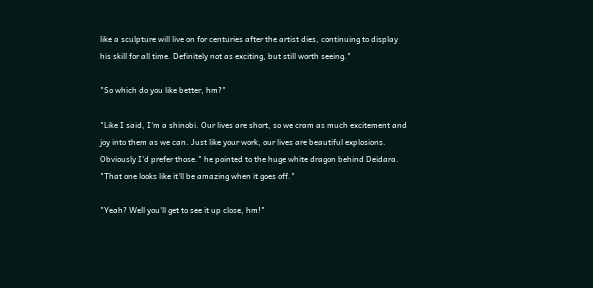like a sculpture will live on for centuries after the artist dies, continuing to display his skill for all time. Definitely not as exciting, but still worth seeing."

"So which do you like better, hm?"

"Like I said, I'm a shinobi. Our lives are short, so we cram as much excitement and joy into them as we can. Just like your work, our lives are beautiful explosions. Obviously I'd prefer those." he pointed to the huge white dragon behind Deidara. "That one looks like it'll be amazing when it goes off."

"Yeah? Well you'll get to see it up close, hm!"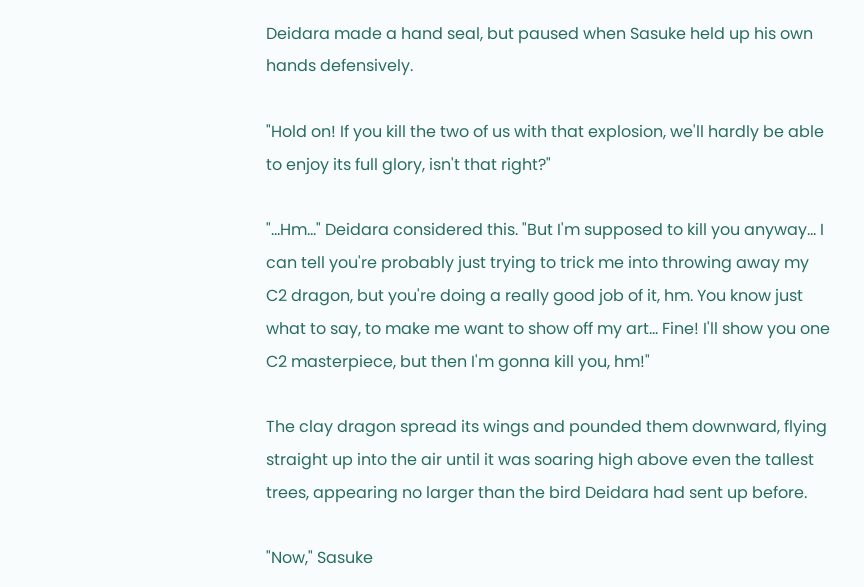Deidara made a hand seal, but paused when Sasuke held up his own hands defensively.

"Hold on! If you kill the two of us with that explosion, we'll hardly be able to enjoy its full glory, isn't that right?"

"...Hm..." Deidara considered this. "But I'm supposed to kill you anyway... I can tell you're probably just trying to trick me into throwing away my C2 dragon, but you're doing a really good job of it, hm. You know just what to say, to make me want to show off my art... Fine! I'll show you one C2 masterpiece, but then I'm gonna kill you, hm!"

The clay dragon spread its wings and pounded them downward, flying straight up into the air until it was soaring high above even the tallest trees, appearing no larger than the bird Deidara had sent up before.

"Now," Sasuke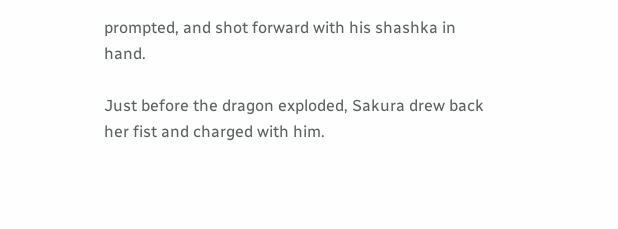prompted, and shot forward with his shashka in hand.

Just before the dragon exploded, Sakura drew back her fist and charged with him.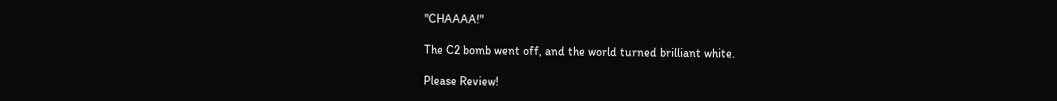"CHAAAA!"

The C2 bomb went off, and the world turned brilliant white.

Please Review!